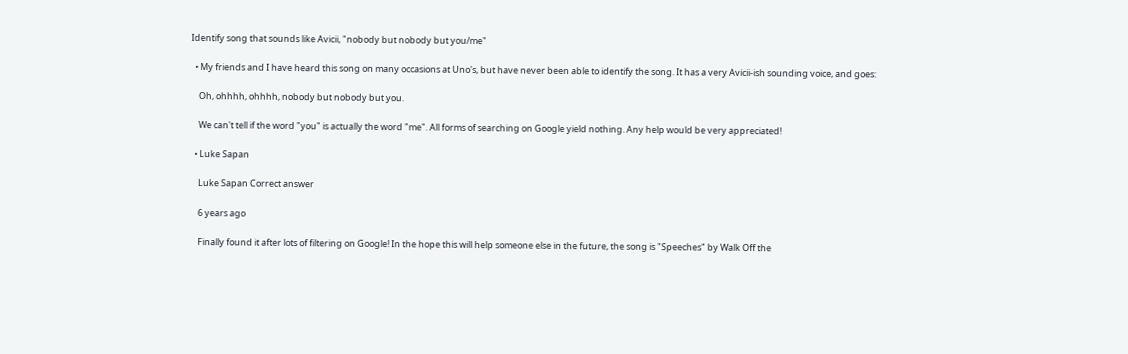Identify song that sounds like Avicii, "nobody but nobody but you/me"

  • My friends and I have heard this song on many occasions at Uno's, but have never been able to identify the song. It has a very Avicii-ish sounding voice, and goes:

    Oh, ohhhh, ohhhh, nobody but nobody but you.

    We can't tell if the word "you" is actually the word "me". All forms of searching on Google yield nothing. Any help would be very appreciated!

  • Luke Sapan

    Luke Sapan Correct answer

    6 years ago

    Finally found it after lots of filtering on Google! In the hope this will help someone else in the future, the song is "Speeches" by Walk Off the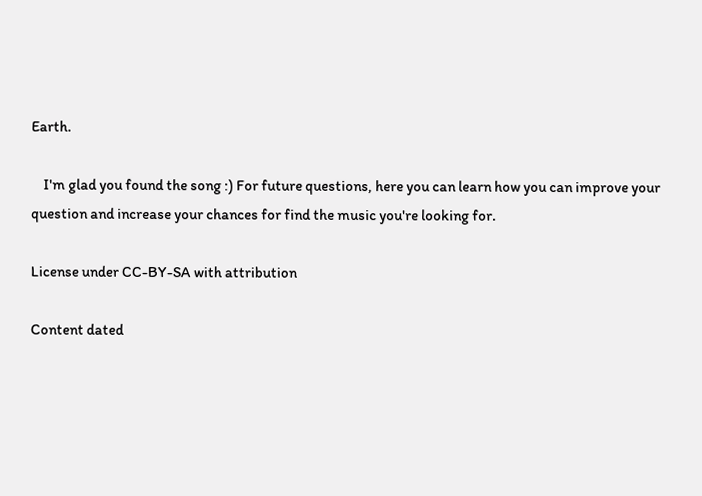Earth.

    I'm glad you found the song :) For future questions, here you can learn how you can improve your question and increase your chances for find the music you're looking for.

License under CC-BY-SA with attribution

Content dated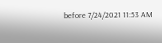before 7/24/2021 11:53 AM